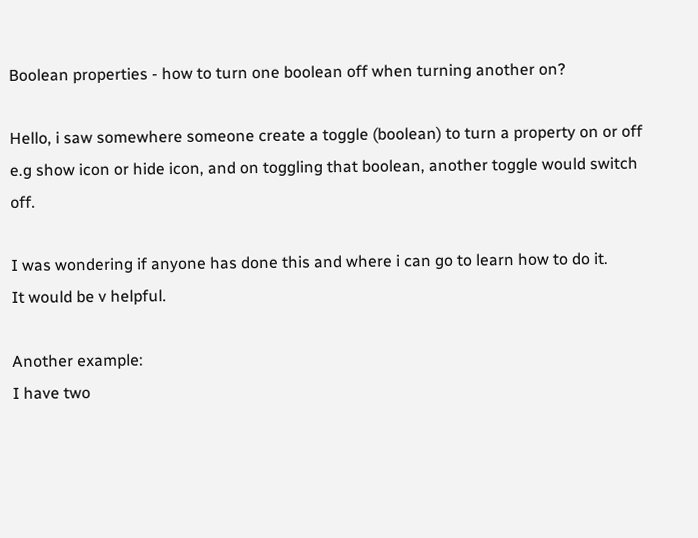Boolean properties - how to turn one boolean off when turning another on?

Hello, i saw somewhere someone create a toggle (boolean) to turn a property on or off e.g show icon or hide icon, and on toggling that boolean, another toggle would switch off.

I was wondering if anyone has done this and where i can go to learn how to do it.
It would be v helpful.

Another example:
I have two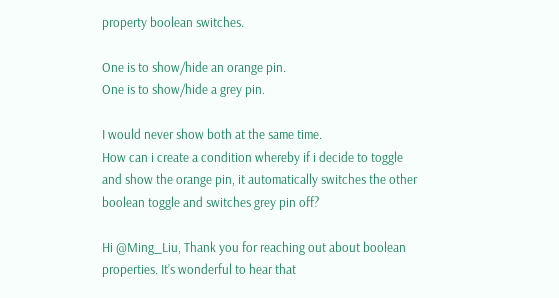property boolean switches.

One is to show/hide an orange pin.
One is to show/hide a grey pin.

I would never show both at the same time.
How can i create a condition whereby if i decide to toggle and show the orange pin, it automatically switches the other boolean toggle and switches grey pin off?

Hi @Ming_Liu, Thank you for reaching out about boolean properties. It’s wonderful to hear that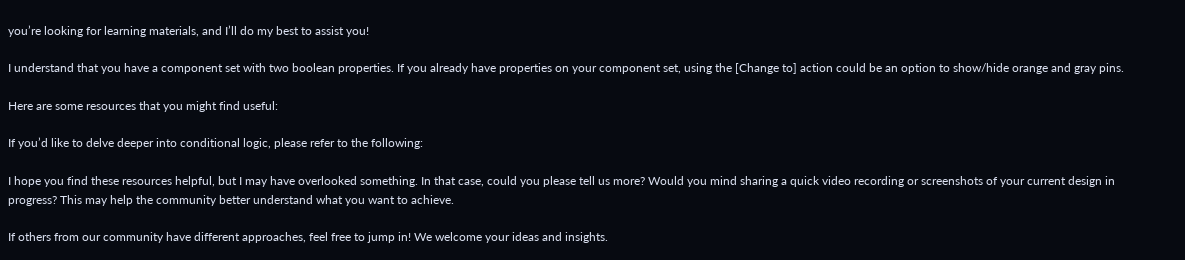you’re looking for learning materials, and I’ll do my best to assist you!

I understand that you have a component set with two boolean properties. If you already have properties on your component set, using the [Change to] action could be an option to show/hide orange and gray pins.

Here are some resources that you might find useful:

If you’d like to delve deeper into conditional logic, please refer to the following:

I hope you find these resources helpful, but I may have overlooked something. In that case, could you please tell us more? Would you mind sharing a quick video recording or screenshots of your current design in progress? This may help the community better understand what you want to achieve.

If others from our community have different approaches, feel free to jump in! We welcome your ideas and insights.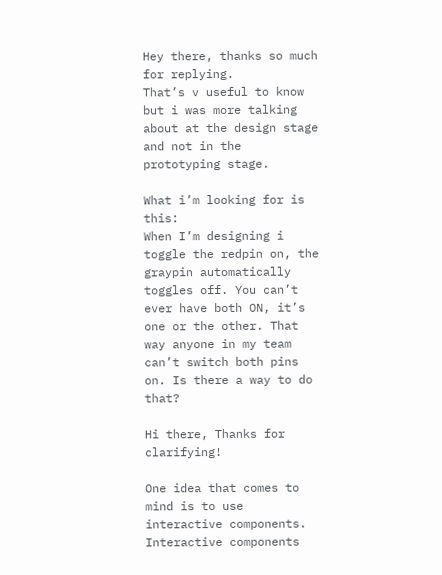Hey there, thanks so much for replying.
That’s v useful to know but i was more talking about at the design stage and not in the prototyping stage.

What i’m looking for is this:
When I’m designing i toggle the redpin on, the graypin automatically toggles off. You can’t ever have both ON, it’s one or the other. That way anyone in my team can’t switch both pins on. Is there a way to do that?

Hi there, Thanks for clarifying!

One idea that comes to mind is to use interactive components. Interactive components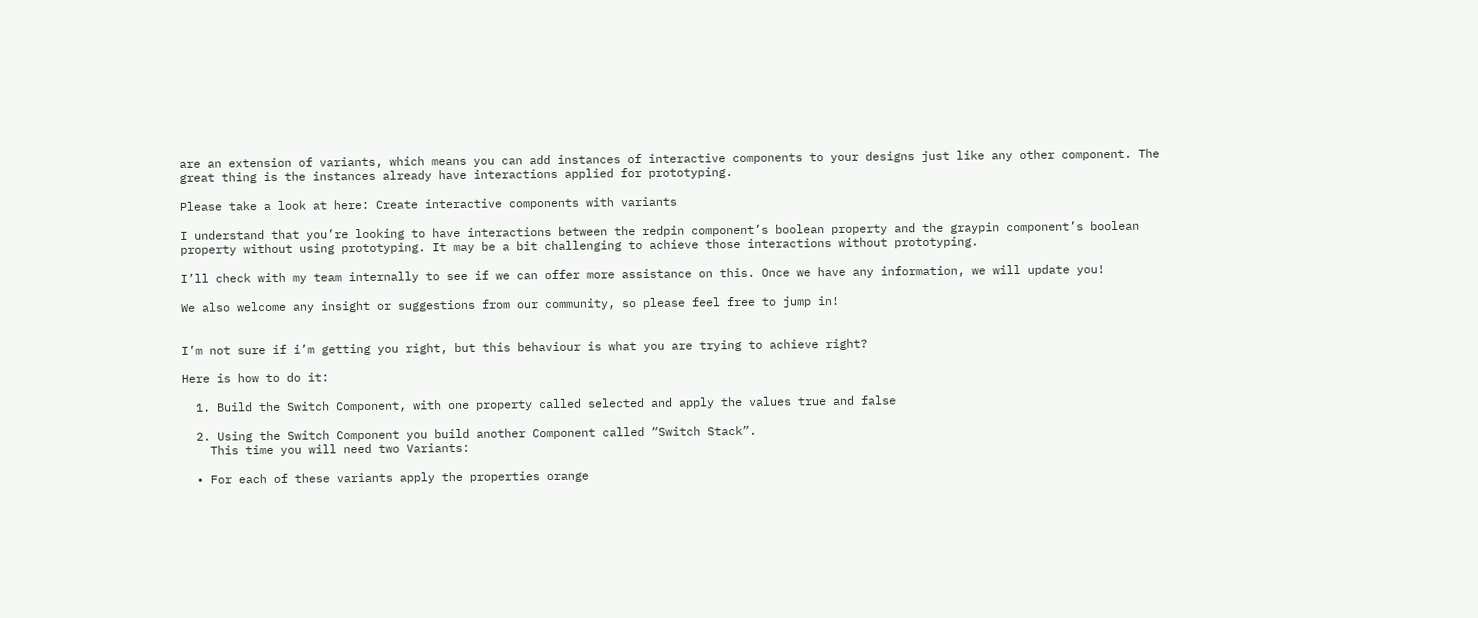are an extension of variants, which means you can add instances of interactive components to your designs just like any other component. The great thing is the instances already have interactions applied for prototyping.

Please take a look at here: Create interactive components with variants

I understand that you’re looking to have interactions between the redpin component’s boolean property and the graypin component’s boolean property without using prototyping. It may be a bit challenging to achieve those interactions without prototyping.

I’ll check with my team internally to see if we can offer more assistance on this. Once we have any information, we will update you!

We also welcome any insight or suggestions from our community, so please feel free to jump in!


I’m not sure if i’m getting you right, but this behaviour is what you are trying to achieve right?

Here is how to do it:

  1. Build the Switch Component, with one property called selected and apply the values true and false

  2. Using the Switch Component you build another Component called “Switch Stack”.
    This time you will need two Variants:

  • For each of these variants apply the properties orange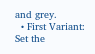and grey.
  • First Variant: Set the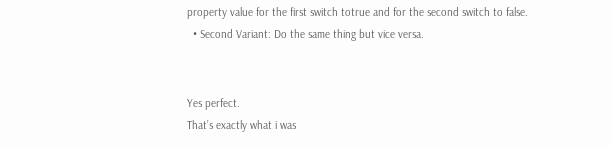property value for the first switch totrue and for the second switch to false.
  • Second Variant: Do the same thing but vice versa.


Yes perfect.
That’s exactly what i was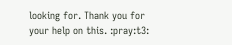looking for. Thank you for your help on this. :pray:t3: